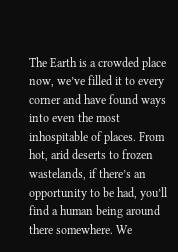The Earth is a crowded place now, we’ve filled it to every corner and have found ways into even the most inhospitable of places. From hot, arid deserts to frozen wastelands, if there’s an opportunity to be had, you’ll find a human being around there somewhere. We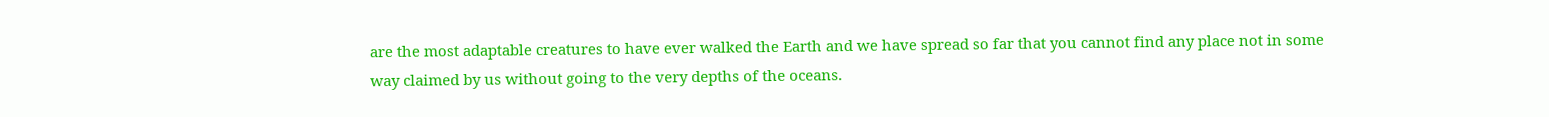are the most adaptable creatures to have ever walked the Earth and we have spread so far that you cannot find any place not in some way claimed by us without going to the very depths of the oceans.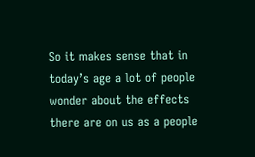So it makes sense that in today’s age a lot of people wonder about the effects there are on us as a people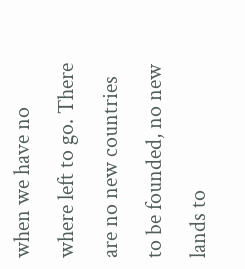when we have no where left to go. There are no new countries to be founded, no new lands to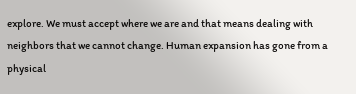explore. We must accept where we are and that means dealing with neighbors that we cannot change. Human expansion has gone from a physical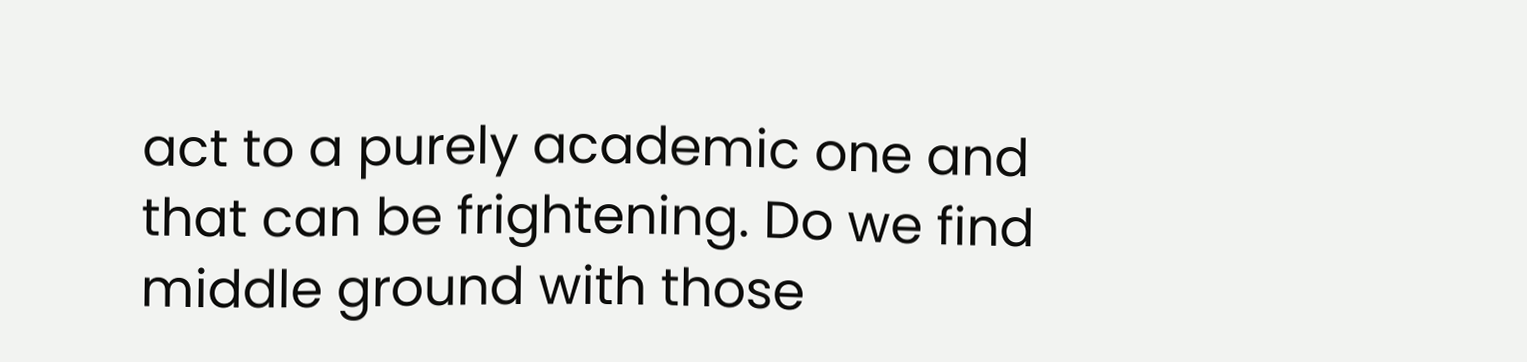act to a purely academic one and that can be frightening. Do we find middle ground with those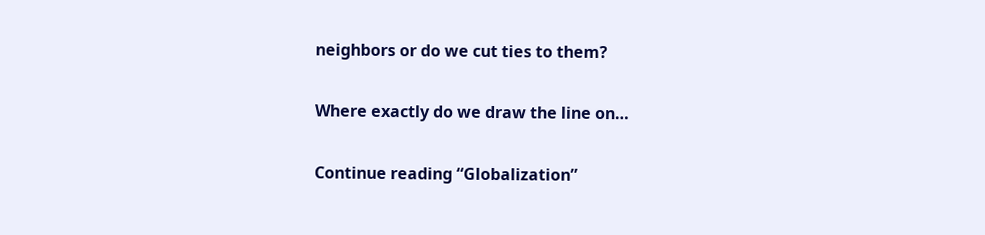neighbors or do we cut ties to them?

Where exactly do we draw the line on…

Continue reading “Globalization”